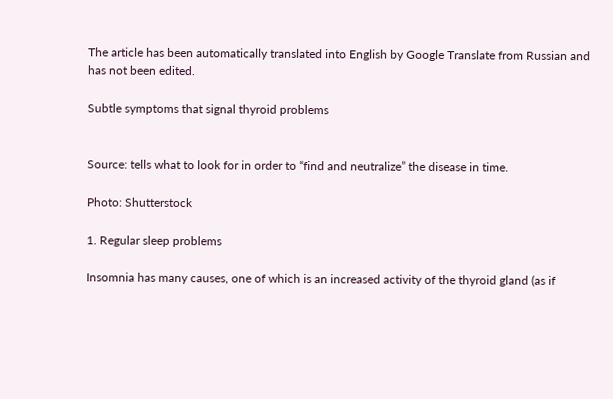The article has been automatically translated into English by Google Translate from Russian and has not been edited.

Subtle symptoms that signal thyroid problems


Source: tells what to look for in order to “find and neutralize” the disease in time.

Photo: Shutterstock

1. Regular sleep problems

Insomnia has many causes, one of which is an increased activity of the thyroid gland (as if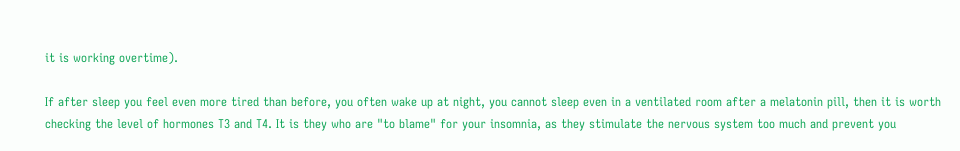it is working overtime).

If after sleep you feel even more tired than before, you often wake up at night, you cannot sleep even in a ventilated room after a melatonin pill, then it is worth checking the level of hormones T3 and T4. It is they who are "to blame" for your insomnia, as they stimulate the nervous system too much and prevent you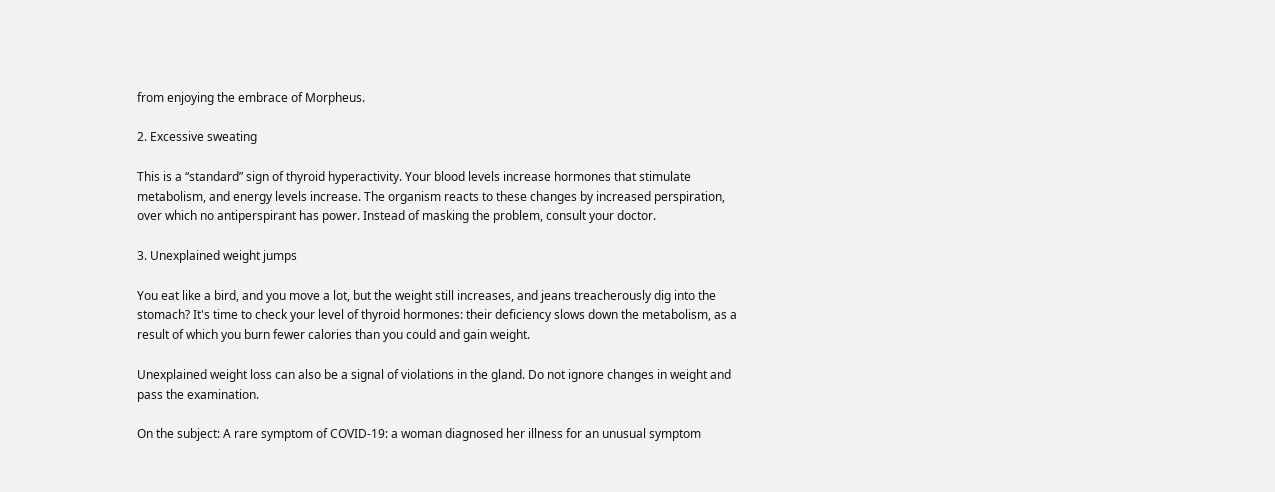from enjoying the embrace of Morpheus.

2. Excessive sweating

This is a “standard” sign of thyroid hyperactivity. Your blood levels increase hormones that stimulate metabolism, and energy levels increase. The organism reacts to these changes by increased perspiration, over which no antiperspirant has power. Instead of masking the problem, consult your doctor.

3. Unexplained weight jumps

You eat like a bird, and you move a lot, but the weight still increases, and jeans treacherously dig into the stomach? It's time to check your level of thyroid hormones: their deficiency slows down the metabolism, as a result of which you burn fewer calories than you could and gain weight.

Unexplained weight loss can also be a signal of violations in the gland. Do not ignore changes in weight and pass the examination.

On the subject: A rare symptom of COVID-19: a woman diagnosed her illness for an unusual symptom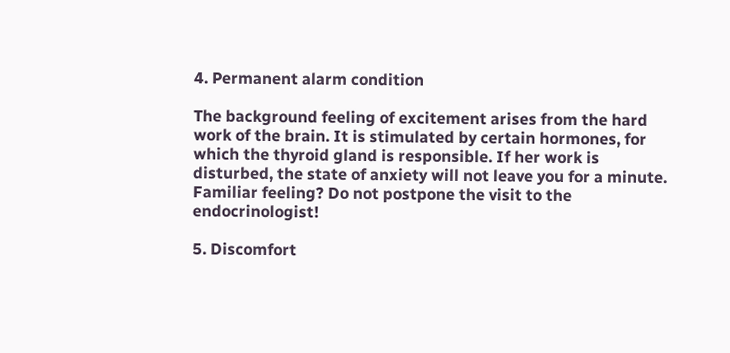4. Permanent alarm condition

The background feeling of excitement arises from the hard work of the brain. It is stimulated by certain hormones, for which the thyroid gland is responsible. If her work is disturbed, the state of anxiety will not leave you for a minute. Familiar feeling? Do not postpone the visit to the endocrinologist!

5. Discomfort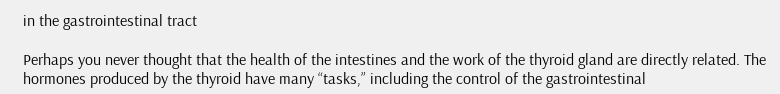in the gastrointestinal tract

Perhaps you never thought that the health of the intestines and the work of the thyroid gland are directly related. The hormones produced by the thyroid have many “tasks,” including the control of the gastrointestinal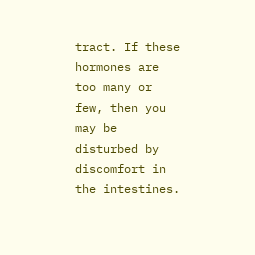tract. If these hormones are too many or few, then you may be disturbed by discomfort in the intestines.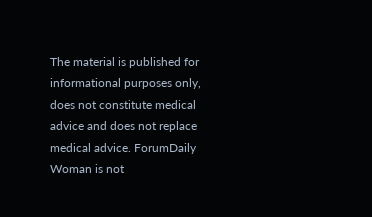The material is published for informational purposes only, does not constitute medical advice and does not replace medical advice. ForumDaily Woman is not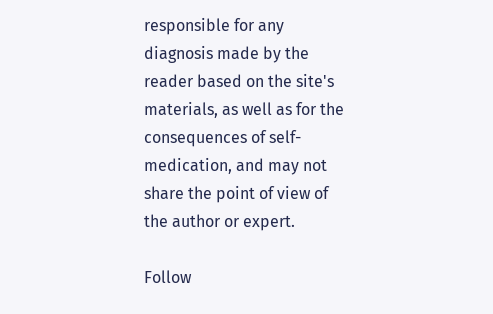responsible for any diagnosis made by the reader based on the site's materials, as well as for the consequences of self-medication, and may not share the point of view of the author or expert.

Follow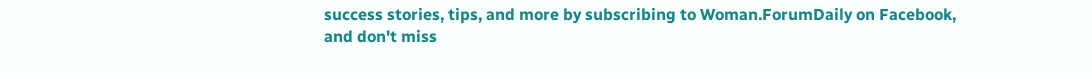success stories, tips, and more by subscribing to Woman.ForumDaily on Facebook, and don't miss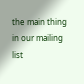the main thing in our mailing list